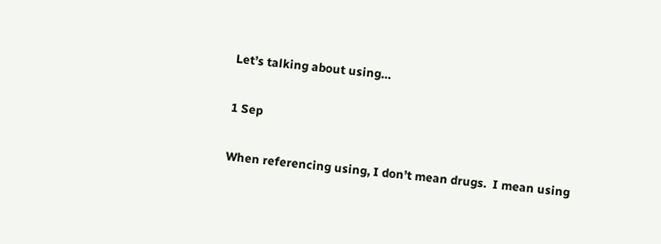Let’s talking about using…

1 Sep

When referencing using, I don’t mean drugs.  I mean using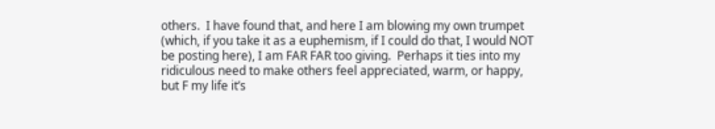others.  I have found that, and here I am blowing my own trumpet (which, if you take it as a euphemism, if I could do that, I would NOT be posting here), I am FAR FAR too giving.  Perhaps it ties into my ridiculous need to make others feel appreciated, warm, or happy, but F my life it’s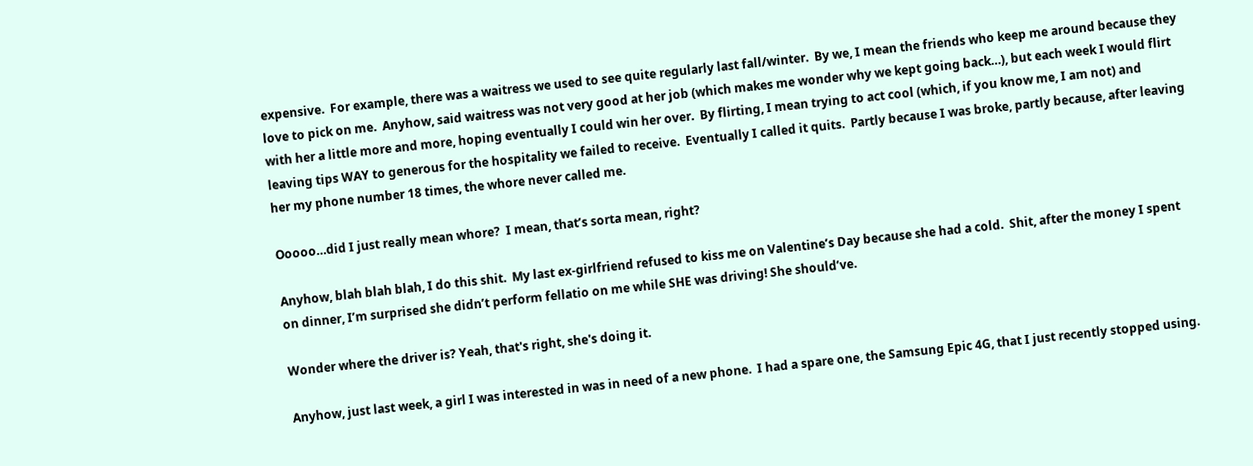expensive.  For example, there was a waitress we used to see quite regularly last fall/winter.  By we, I mean the friends who keep me around because they love to pick on me.  Anyhow, said waitress was not very good at her job (which makes me wonder why we kept going back…), but each week I would flirt with her a little more and more, hoping eventually I could win her over.  By flirting, I mean trying to act cool (which, if you know me, I am not) and leaving tips WAY to generous for the hospitality we failed to receive.  Eventually I called it quits.  Partly because I was broke, partly because, after leaving her my phone number 18 times, the whore never called me.

Ooooo…did I just really mean whore?  I mean, that’s sorta mean, right?

Anyhow, blah blah blah, I do this shit.  My last ex-girlfriend refused to kiss me on Valentine’s Day because she had a cold.  Shit, after the money I spent on dinner, I’m surprised she didn’t perform fellatio on me while SHE was driving! She should’ve.

Wonder where the driver is? Yeah, that's right, she's doing it.

Anyhow, just last week, a girl I was interested in was in need of a new phone.  I had a spare one, the Samsung Epic 4G, that I just recently stopped using.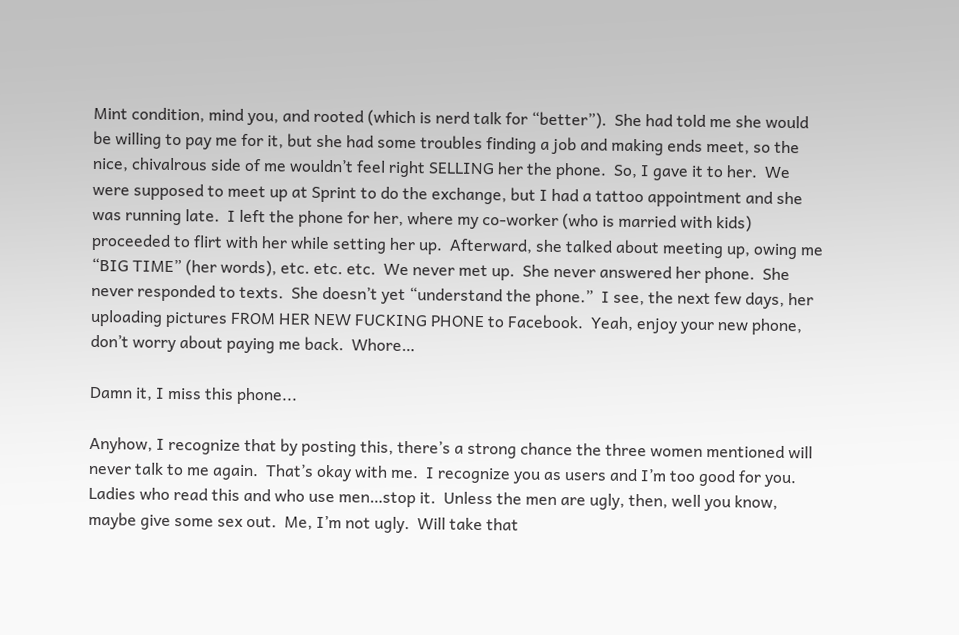Mint condition, mind you, and rooted (which is nerd talk for “better”).  She had told me she would be willing to pay me for it, but she had some troubles finding a job and making ends meet, so the nice, chivalrous side of me wouldn’t feel right SELLING her the phone.  So, I gave it to her.  We were supposed to meet up at Sprint to do the exchange, but I had a tattoo appointment and she was running late.  I left the phone for her, where my co-worker (who is married with kids) proceeded to flirt with her while setting her up.  Afterward, she talked about meeting up, owing me “BIG TIME” (her words), etc. etc. etc.  We never met up.  She never answered her phone.  She never responded to texts.  She doesn’t yet “understand the phone.”  I see, the next few days, her uploading pictures FROM HER NEW FUCKING PHONE to Facebook.  Yeah, enjoy your new phone, don’t worry about paying me back.  Whore…

Damn it, I miss this phone...

Anyhow, I recognize that by posting this, there’s a strong chance the three women mentioned will never talk to me again.  That’s okay with me.  I recognize you as users and I’m too good for you.  Ladies who read this and who use men…stop it.  Unless the men are ugly, then, well you know, maybe give some sex out.  Me, I’m not ugly.  Will take that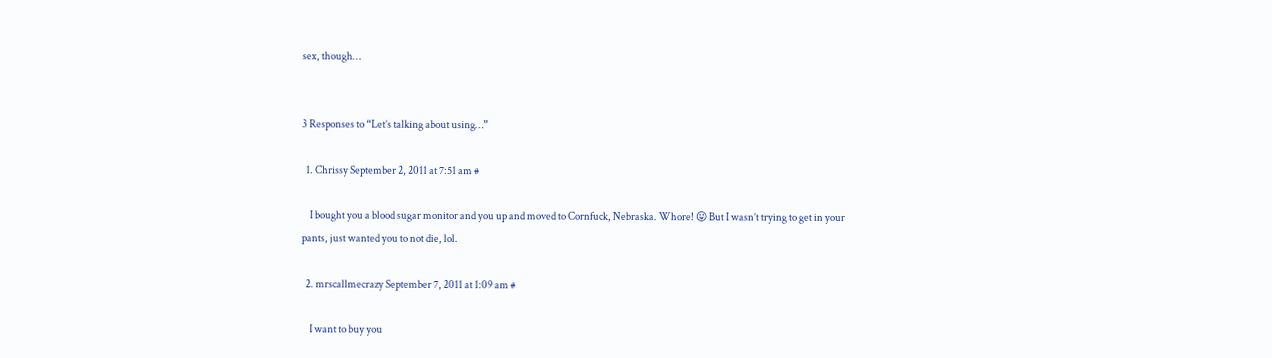sex, though…


3 Responses to “Let’s talking about using…”

  1. Chrissy September 2, 2011 at 7:51 am #

    I bought you a blood sugar monitor and you up and moved to Cornfuck, Nebraska. Whore! 😛 But I wasn’t trying to get in your pants, just wanted you to not die, lol.

  2. mrscallmecrazy September 7, 2011 at 1:09 am #

    I want to buy you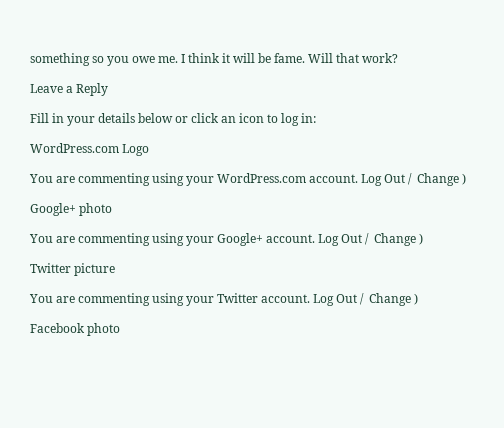something so you owe me. I think it will be fame. Will that work?

Leave a Reply

Fill in your details below or click an icon to log in:

WordPress.com Logo

You are commenting using your WordPress.com account. Log Out /  Change )

Google+ photo

You are commenting using your Google+ account. Log Out /  Change )

Twitter picture

You are commenting using your Twitter account. Log Out /  Change )

Facebook photo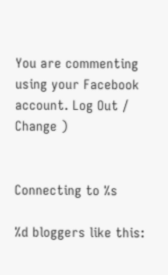You are commenting using your Facebook account. Log Out /  Change )


Connecting to %s

%d bloggers like this: